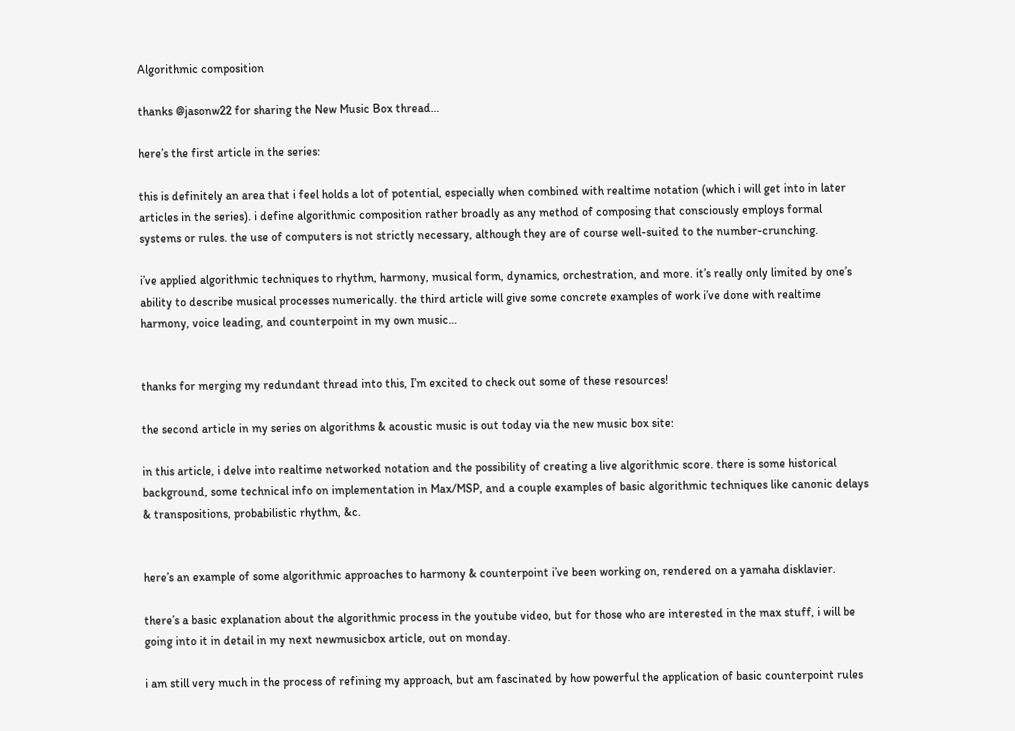Algorithmic composition

thanks @jasonw22 for sharing the New Music Box thread…

here’s the first article in the series:

this is definitely an area that i feel holds a lot of potential, especially when combined with realtime notation (which i will get into in later articles in the series). i define algorithmic composition rather broadly as any method of composing that consciously employs formal systems or rules. the use of computers is not strictly necessary, although they are of course well-suited to the number-crunching.

i’ve applied algorithmic techniques to rhythm, harmony, musical form, dynamics, orchestration, and more. it’s really only limited by one’s ability to describe musical processes numerically. the third article will give some concrete examples of work i’ve done with realtime harmony, voice leading, and counterpoint in my own music…


thanks for merging my redundant thread into this, I’m excited to check out some of these resources!

the second article in my series on algorithms & acoustic music is out today via the new music box site:

in this article, i delve into realtime networked notation and the possibility of creating a live algorithmic score. there is some historical background, some technical info on implementation in Max/MSP, and a couple examples of basic algorithmic techniques like canonic delays & transpositions, probabilistic rhythm, &c.


here’s an example of some algorithmic approaches to harmony & counterpoint i’ve been working on, rendered on a yamaha disklavier.

there’s a basic explanation about the algorithmic process in the youtube video, but for those who are interested in the max stuff, i will be going into it in detail in my next newmusicbox article, out on monday.

i am still very much in the process of refining my approach, but am fascinated by how powerful the application of basic counterpoint rules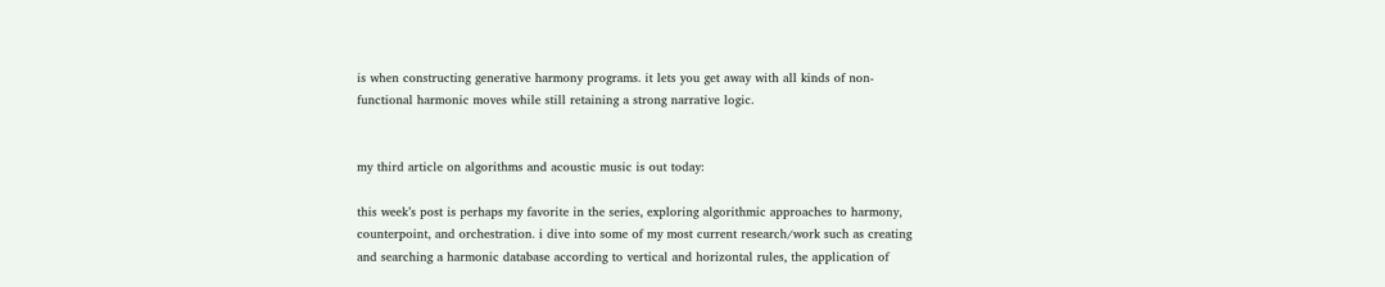is when constructing generative harmony programs. it lets you get away with all kinds of non-functional harmonic moves while still retaining a strong narrative logic.


my third article on algorithms and acoustic music is out today:

this week’s post is perhaps my favorite in the series, exploring algorithmic approaches to harmony, counterpoint, and orchestration. i dive into some of my most current research/work such as creating and searching a harmonic database according to vertical and horizontal rules, the application of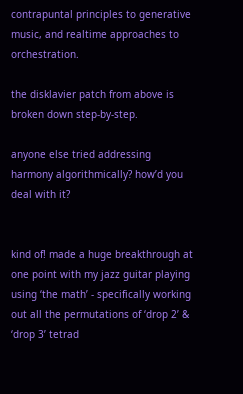contrapuntal principles to generative music, and realtime approaches to orchestration.

the disklavier patch from above is broken down step-by-step.

anyone else tried addressing harmony algorithmically? how’d you deal with it?


kind of! made a huge breakthrough at one point with my jazz guitar playing using ‘the math’ - specifically working out all the permutations of ‘drop 2’ & ‘drop 3’ tetrad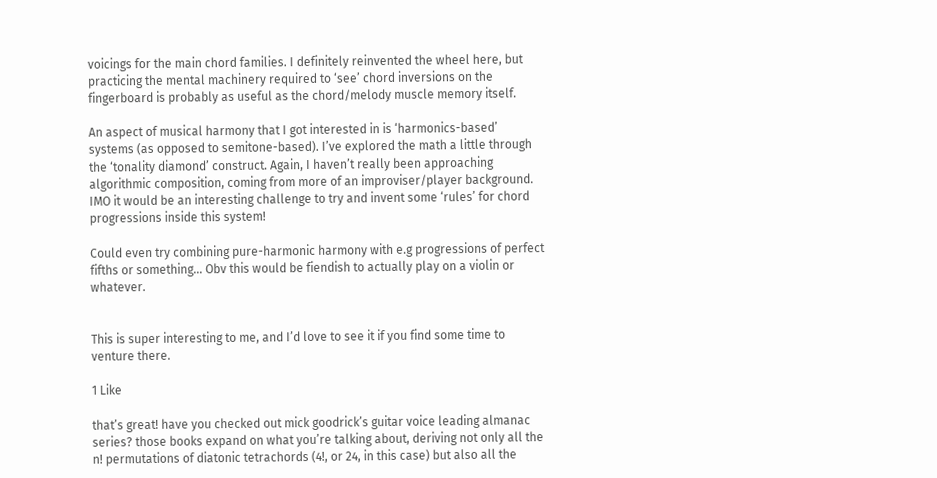voicings for the main chord families. I definitely reinvented the wheel here, but practicing the mental machinery required to ‘see’ chord inversions on the fingerboard is probably as useful as the chord/melody muscle memory itself.

An aspect of musical harmony that I got interested in is ‘harmonics-based’ systems (as opposed to semitone-based). I’ve explored the math a little through the ‘tonality diamond’ construct. Again, I haven’t really been approaching algorithmic composition, coming from more of an improviser/player background. IMO it would be an interesting challenge to try and invent some ‘rules’ for chord progressions inside this system!

Could even try combining pure-harmonic harmony with e.g progressions of perfect fifths or something… Obv this would be fiendish to actually play on a violin or whatever.


This is super interesting to me, and I’d love to see it if you find some time to venture there.

1 Like

that’s great! have you checked out mick goodrick’s guitar voice leading almanac series? those books expand on what you’re talking about, deriving not only all the n! permutations of diatonic tetrachords (4!, or 24, in this case) but also all the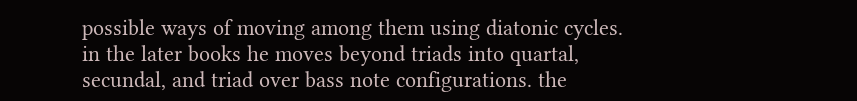possible ways of moving among them using diatonic cycles. in the later books he moves beyond triads into quartal, secundal, and triad over bass note configurations. the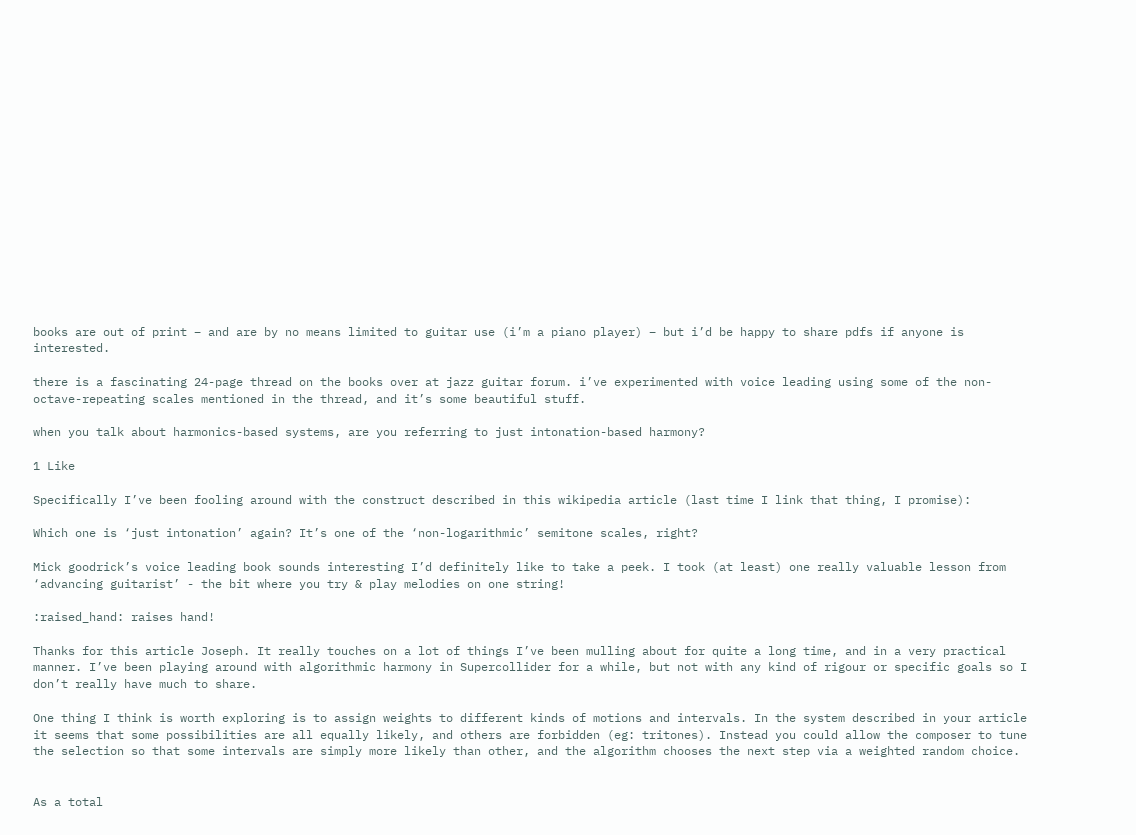books are out of print – and are by no means limited to guitar use (i’m a piano player) – but i’d be happy to share pdfs if anyone is interested.

there is a fascinating 24-page thread on the books over at jazz guitar forum. i’ve experimented with voice leading using some of the non-octave-repeating scales mentioned in the thread, and it’s some beautiful stuff.

when you talk about harmonics-based systems, are you referring to just intonation-based harmony?

1 Like

Specifically I’ve been fooling around with the construct described in this wikipedia article (last time I link that thing, I promise):

Which one is ‘just intonation’ again? It’s one of the ‘non-logarithmic’ semitone scales, right?

Mick goodrick’s voice leading book sounds interesting I’d definitely like to take a peek. I took (at least) one really valuable lesson from ‘advancing guitarist’ - the bit where you try & play melodies on one string!

:raised_hand: raises hand!

Thanks for this article Joseph. It really touches on a lot of things I’ve been mulling about for quite a long time, and in a very practical manner. I’ve been playing around with algorithmic harmony in Supercollider for a while, but not with any kind of rigour or specific goals so I don’t really have much to share.

One thing I think is worth exploring is to assign weights to different kinds of motions and intervals. In the system described in your article it seems that some possibilities are all equally likely, and others are forbidden (eg: tritones). Instead you could allow the composer to tune the selection so that some intervals are simply more likely than other, and the algorithm chooses the next step via a weighted random choice.


As a total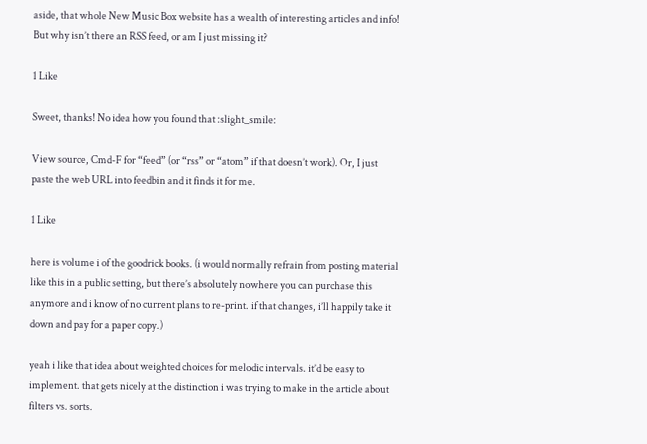aside, that whole New Music Box website has a wealth of interesting articles and info! But why isn’t there an RSS feed, or am I just missing it?

1 Like

Sweet, thanks! No idea how you found that :slight_smile:

View source, Cmd-F for “feed” (or “rss” or “atom” if that doesn’t work). Or, I just paste the web URL into feedbin and it finds it for me.

1 Like

here is volume i of the goodrick books. (i would normally refrain from posting material like this in a public setting, but there’s absolutely nowhere you can purchase this anymore and i know of no current plans to re-print. if that changes, i’ll happily take it down and pay for a paper copy.)

yeah i like that idea about weighted choices for melodic intervals. it’d be easy to implement. that gets nicely at the distinction i was trying to make in the article about filters vs. sorts.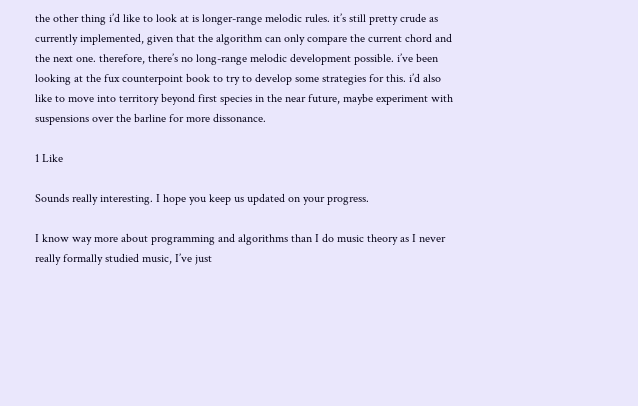the other thing i’d like to look at is longer-range melodic rules. it’s still pretty crude as currently implemented, given that the algorithm can only compare the current chord and the next one. therefore, there’s no long-range melodic development possible. i’ve been looking at the fux counterpoint book to try to develop some strategies for this. i’d also like to move into territory beyond first species in the near future, maybe experiment with suspensions over the barline for more dissonance.

1 Like

Sounds really interesting. I hope you keep us updated on your progress.

I know way more about programming and algorithms than I do music theory as I never really formally studied music, I’ve just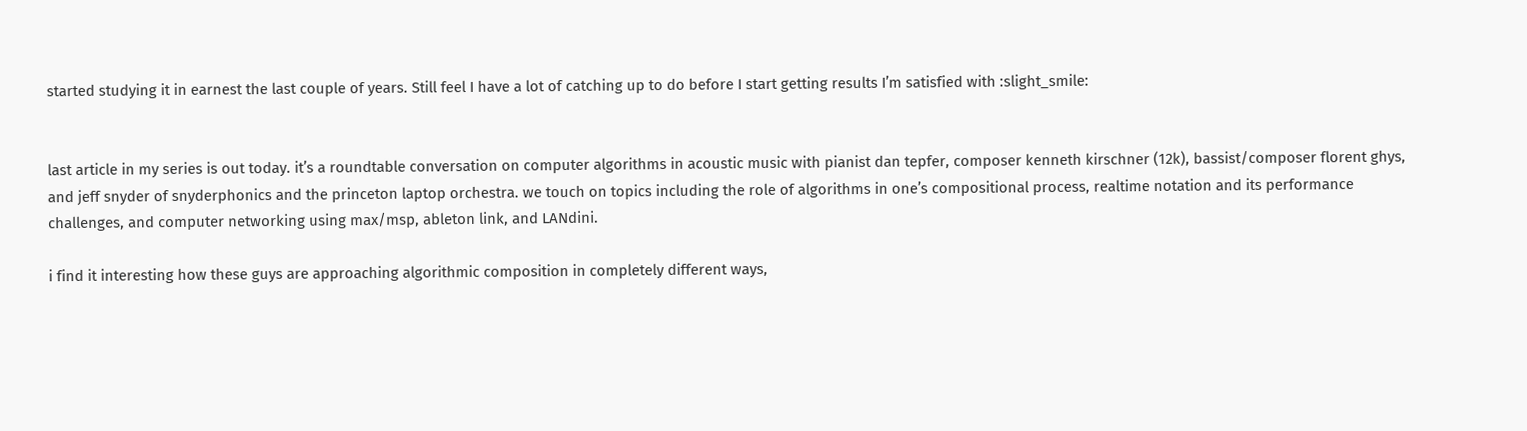started studying it in earnest the last couple of years. Still feel I have a lot of catching up to do before I start getting results I’m satisfied with :slight_smile:


last article in my series is out today. it’s a roundtable conversation on computer algorithms in acoustic music with pianist dan tepfer, composer kenneth kirschner (12k), bassist/composer florent ghys, and jeff snyder of snyderphonics and the princeton laptop orchestra. we touch on topics including the role of algorithms in one’s compositional process, realtime notation and its performance challenges, and computer networking using max/msp, ableton link, and LANdini.

i find it interesting how these guys are approaching algorithmic composition in completely different ways,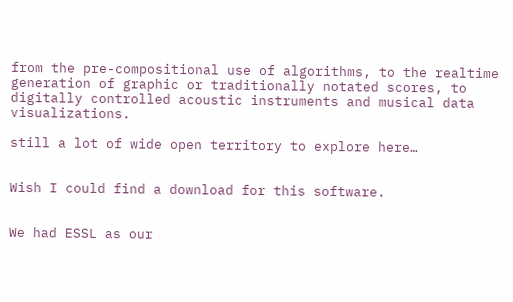from the pre-compositional use of algorithms, to the realtime generation of graphic or traditionally notated scores, to digitally controlled acoustic instruments and musical data visualizations.

still a lot of wide open territory to explore here…


Wish I could find a download for this software.


We had ESSL as our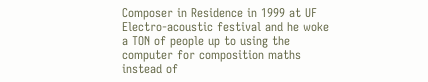Composer in Residence in 1999 at UF Electro-acoustic festival and he woke a TON of people up to using the computer for composition maths instead of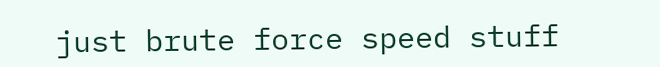just brute force speed stuff